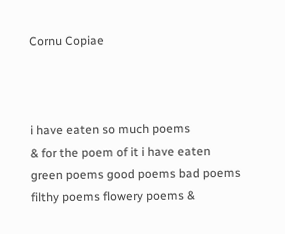Cornu Copiae



i have eaten so much poems
& for the poem of it i have eaten
green poems good poems bad poems
filthy poems flowery poems &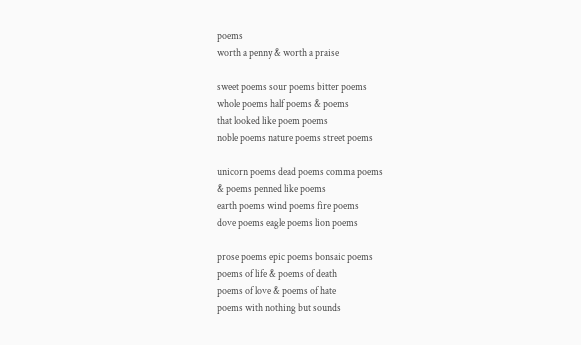poems
worth a penny & worth a praise

sweet poems sour poems bitter poems
whole poems half poems & poems
that looked like poem poems
noble poems nature poems street poems

unicorn poems dead poems comma poems
& poems penned like poems
earth poems wind poems fire poems
dove poems eagle poems lion poems

prose poems epic poems bonsaic poems
poems of life & poems of death
poems of love & poems of hate
poems with nothing but sounds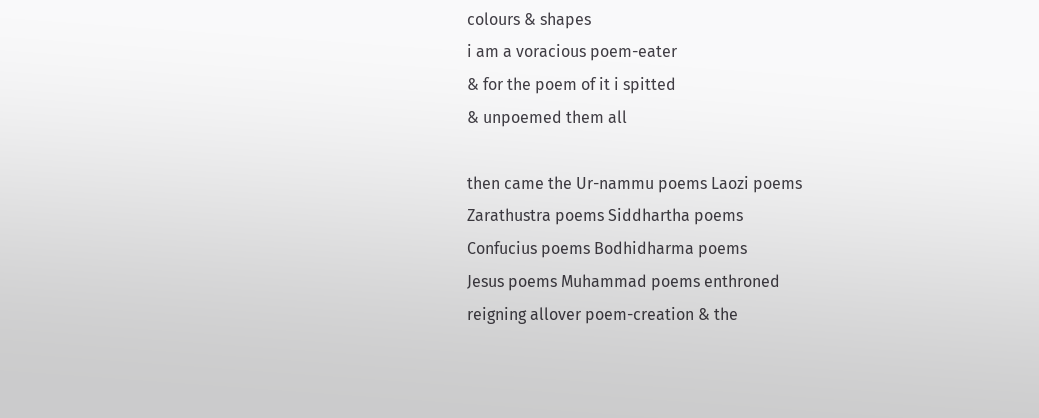colours & shapes
i am a voracious poem-eater
& for the poem of it i spitted
& unpoemed them all

then came the Ur-nammu poems Laozi poems
Zarathustra poems Siddhartha poems
Confucius poems Bodhidharma poems
Jesus poems Muhammad poems enthroned
reigning allover poem-creation & the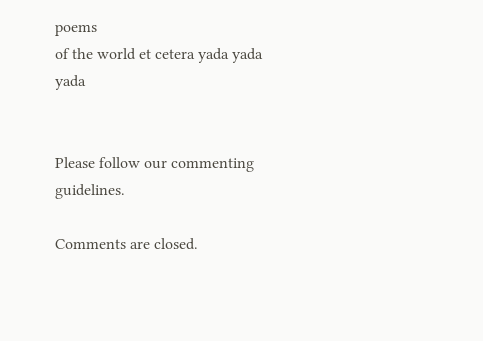poems
of the world et cetera yada yada yada


Please follow our commenting guidelines.

Comments are closed.